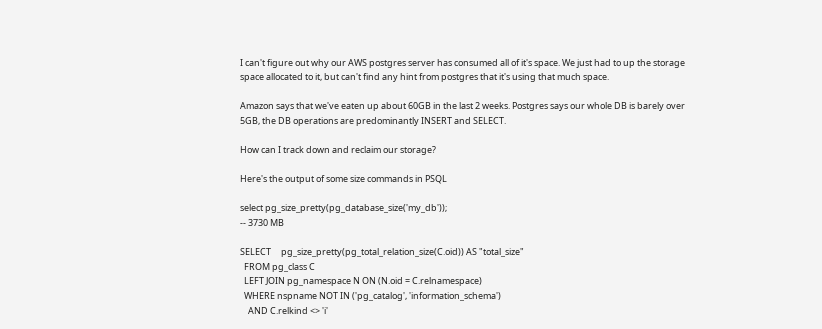I can't figure out why our AWS postgres server has consumed all of it's space. We just had to up the storage space allocated to it, but can't find any hint from postgres that it's using that much space.

Amazon says that we've eaten up about 60GB in the last 2 weeks. Postgres says our whole DB is barely over 5GB, the DB operations are predominantly INSERT and SELECT.

How can I track down and reclaim our storage?

Here's the output of some size commands in PSQL

select pg_size_pretty(pg_database_size('my_db'));
-- 3730 MB

SELECT     pg_size_pretty(pg_total_relation_size(C.oid)) AS "total_size"
  FROM pg_class C
  LEFT JOIN pg_namespace N ON (N.oid = C.relnamespace)
  WHERE nspname NOT IN ('pg_catalog', 'information_schema')
    AND C.relkind <> 'i'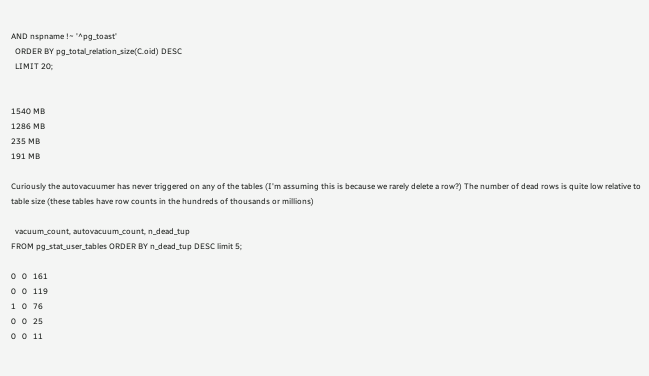AND nspname !~ '^pg_toast'
  ORDER BY pg_total_relation_size(C.oid) DESC
  LIMIT 20;


1540 MB
1286 MB
235 MB
191 MB

Curiously the autovacuumer has never triggered on any of the tables (I'm assuming this is because we rarely delete a row?) The number of dead rows is quite low relative to table size (these tables have row counts in the hundreds of thousands or millions)

  vacuum_count, autovacuum_count, n_dead_tup
FROM pg_stat_user_tables ORDER BY n_dead_tup DESC limit 5;

0   0   161
0   0   119
1   0   76
0   0   25
0   0   11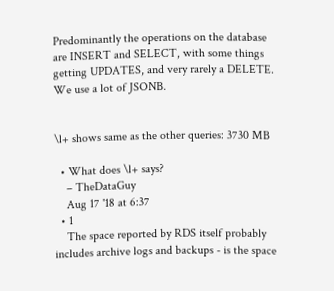Predominantly the operations on the database are INSERT and SELECT, with some things getting UPDATES, and very rarely a DELETE. We use a lot of JSONB.


\l+ shows same as the other queries: 3730 MB

  • What does \l+ says?
    – TheDataGuy
    Aug 17 '18 at 6:37
  • 1
    The space reported by RDS itself probably includes archive logs and backups - is the space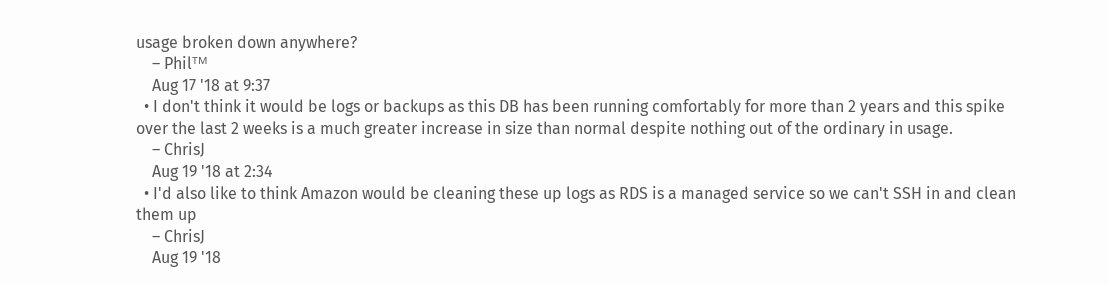usage broken down anywhere?
    – Philᵀᴹ
    Aug 17 '18 at 9:37
  • I don't think it would be logs or backups as this DB has been running comfortably for more than 2 years and this spike over the last 2 weeks is a much greater increase in size than normal despite nothing out of the ordinary in usage.
    – ChrisJ
    Aug 19 '18 at 2:34
  • I'd also like to think Amazon would be cleaning these up logs as RDS is a managed service so we can't SSH in and clean them up
    – ChrisJ
    Aug 19 '18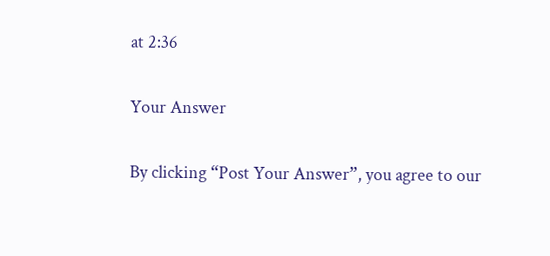at 2:36

Your Answer

By clicking “Post Your Answer”, you agree to our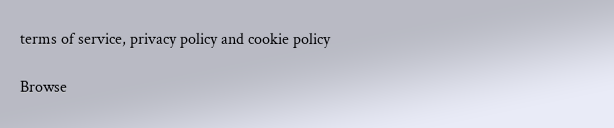terms of service, privacy policy and cookie policy

Browse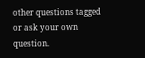other questions tagged or ask your own question.